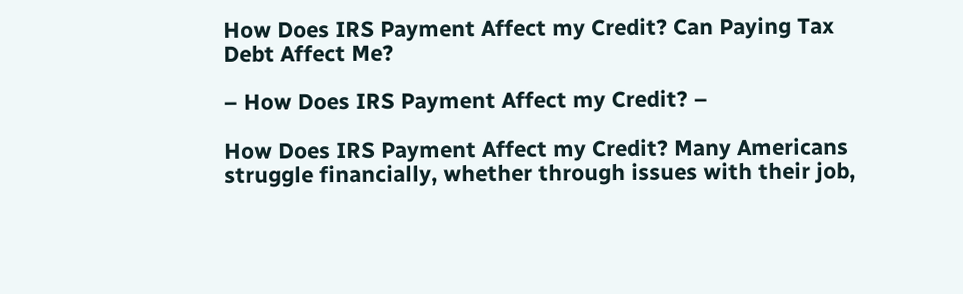How Does IRS Payment Affect my Credit? Can Paying Tax Debt Affect Me?

– How Does IRS Payment Affect my Credit? –

How Does IRS Payment Affect my Credit? Many Americans struggle financially, whether through issues with their job,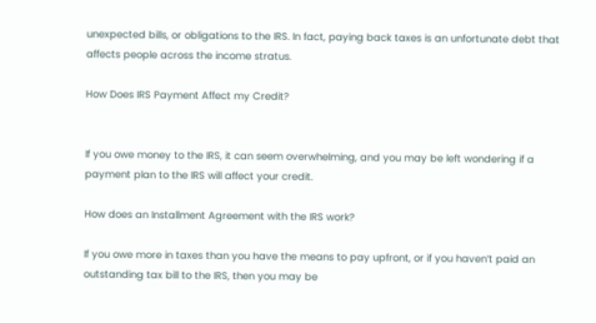unexpected bills, or obligations to the IRS. In fact, paying back taxes is an unfortunate debt that affects people across the income stratus.

How Does IRS Payment Affect my Credit?


If you owe money to the IRS, it can seem overwhelming, and you may be left wondering if a payment plan to the IRS will affect your credit.

How does an Installment Agreement with the IRS work?

If you owe more in taxes than you have the means to pay upfront, or if you haven’t paid an outstanding tax bill to the IRS, then you may be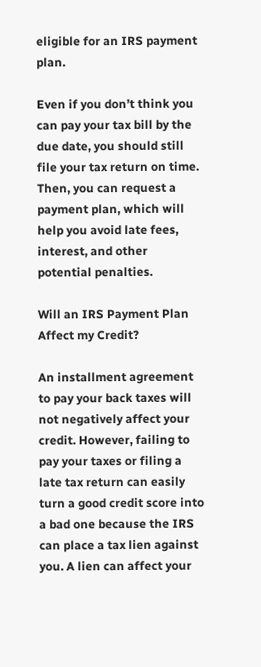eligible for an IRS payment plan.

Even if you don’t think you can pay your tax bill by the due date, you should still file your tax return on time. Then, you can request a payment plan, which will help you avoid late fees, interest, and other potential penalties.

Will an IRS Payment Plan Affect my Credit?

An installment agreement to pay your back taxes will not negatively affect your credit. However, failing to pay your taxes or filing a late tax return can easily turn a good credit score into a bad one because the IRS can place a tax lien against you. A lien can affect your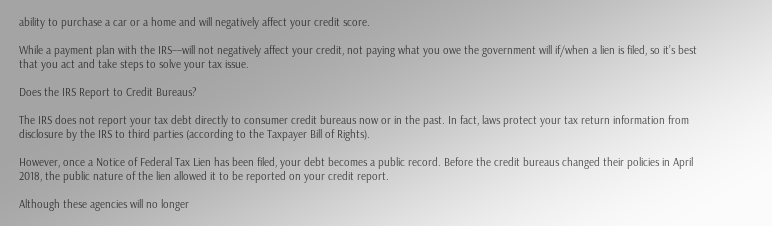ability to purchase a car or a home and will negatively affect your credit score.

While a payment plan with the IRS––will not negatively affect your credit, not paying what you owe the government will if/when a lien is filed, so it’s best that you act and take steps to solve your tax issue.

Does the IRS Report to Credit Bureaus?

The IRS does not report your tax debt directly to consumer credit bureaus now or in the past. In fact, laws protect your tax return information from disclosure by the IRS to third parties (according to the Taxpayer Bill of Rights).

However, once a Notice of Federal Tax Lien has been filed, your debt becomes a public record. Before the credit bureaus changed their policies in April 2018, the public nature of the lien allowed it to be reported on your credit report.

Although these agencies will no longer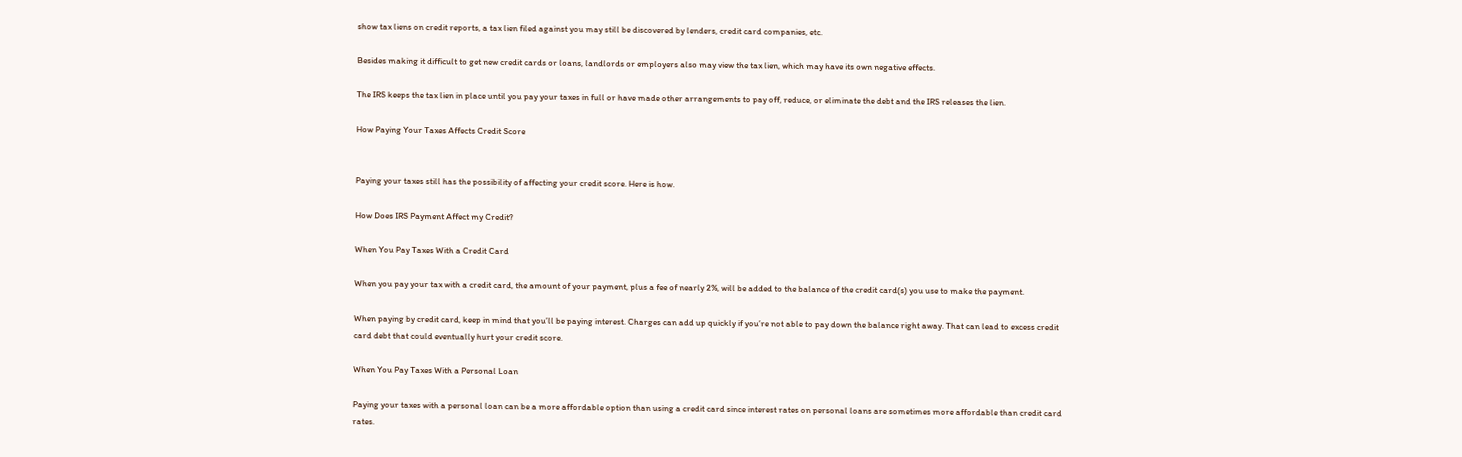show tax liens on credit reports, a tax lien filed against you may still be discovered by lenders, credit card companies, etc.

Besides making it difficult to get new credit cards or loans, landlords or employers also may view the tax lien, which may have its own negative effects.

The IRS keeps the tax lien in place until you pay your taxes in full or have made other arrangements to pay off, reduce, or eliminate the debt and the IRS releases the lien.

How Paying Your Taxes Affects Credit Score


Paying your taxes still has the possibility of affecting your credit score. Here is how.

How Does IRS Payment Affect my Credit?

When You Pay Taxes With a Credit Card

When you pay your tax with a credit card, the amount of your payment, plus a fee of nearly 2%, will be added to the balance of the credit card(s) you use to make the payment.

When paying by credit card, keep in mind that you’ll be paying interest. Charges can add up quickly if you’re not able to pay down the balance right away. That can lead to excess credit card debt that could eventually hurt your credit score.

When You Pay Taxes With a Personal Loan

Paying your taxes with a personal loan can be a more affordable option than using a credit card since interest rates on personal loans are sometimes more affordable than credit card rates.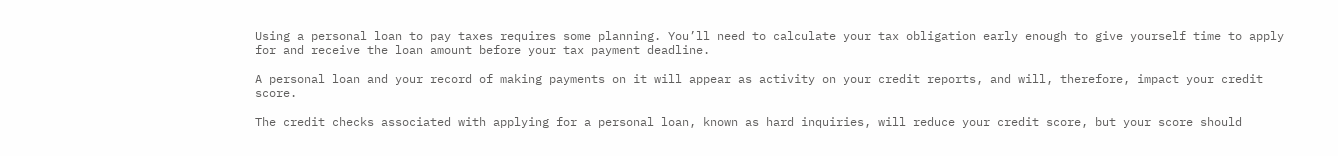Using a personal loan to pay taxes requires some planning. You’ll need to calculate your tax obligation early enough to give yourself time to apply for and receive the loan amount before your tax payment deadline.

A personal loan and your record of making payments on it will appear as activity on your credit reports, and will, therefore, impact your credit score.

The credit checks associated with applying for a personal loan, known as hard inquiries, will reduce your credit score, but your score should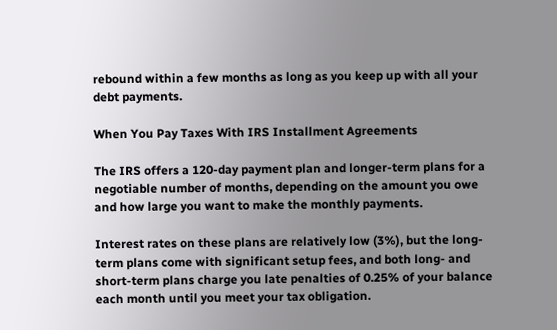rebound within a few months as long as you keep up with all your debt payments.

When You Pay Taxes With IRS Installment Agreements

The IRS offers a 120-day payment plan and longer-term plans for a negotiable number of months, depending on the amount you owe and how large you want to make the monthly payments.

Interest rates on these plans are relatively low (3%), but the long-term plans come with significant setup fees, and both long- and short-term plans charge you late penalties of 0.25% of your balance each month until you meet your tax obligation.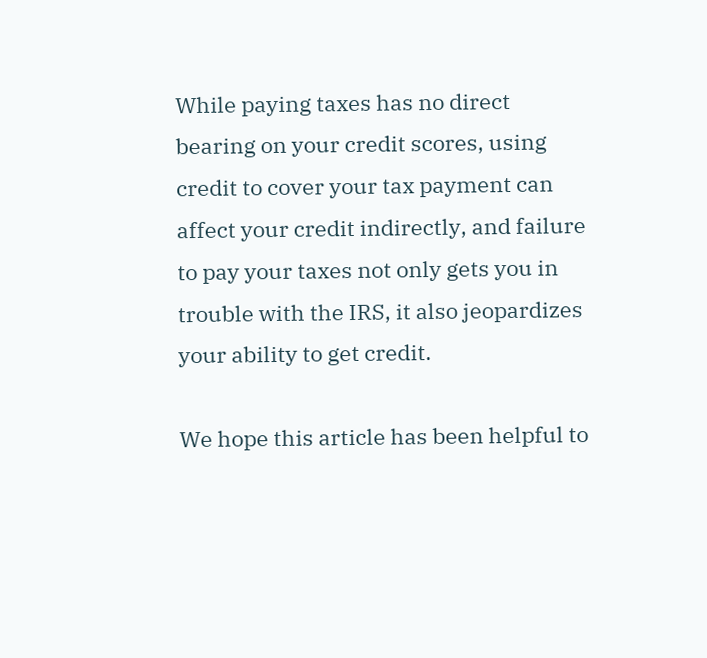While paying taxes has no direct bearing on your credit scores, using credit to cover your tax payment can affect your credit indirectly, and failure to pay your taxes not only gets you in trouble with the IRS, it also jeopardizes your ability to get credit.

We hope this article has been helpful to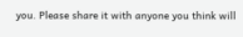you. Please share it with anyone you think will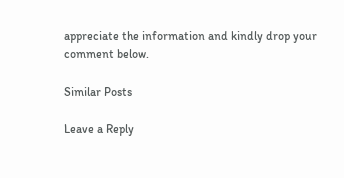appreciate the information and kindly drop your comment below.

Similar Posts

Leave a Reply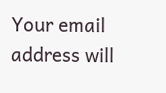Your email address will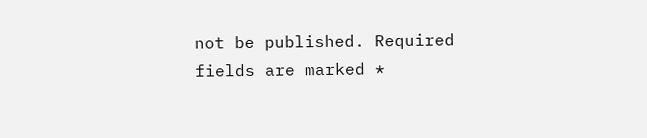not be published. Required fields are marked *